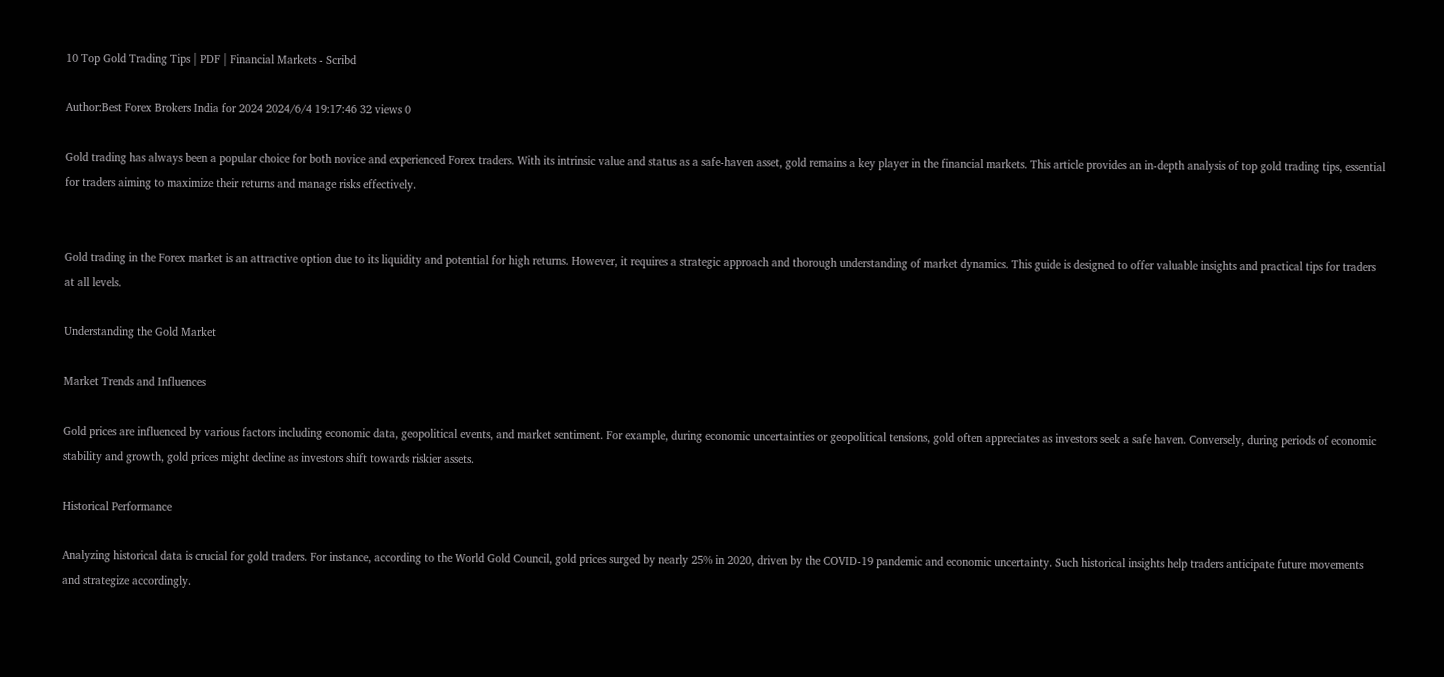10 Top Gold Trading Tips | PDF | Financial Markets - Scribd

Author:Best Forex Brokers India for 2024 2024/6/4 19:17:46 32 views 0

Gold trading has always been a popular choice for both novice and experienced Forex traders. With its intrinsic value and status as a safe-haven asset, gold remains a key player in the financial markets. This article provides an in-depth analysis of top gold trading tips, essential for traders aiming to maximize their returns and manage risks effectively.


Gold trading in the Forex market is an attractive option due to its liquidity and potential for high returns. However, it requires a strategic approach and thorough understanding of market dynamics. This guide is designed to offer valuable insights and practical tips for traders at all levels.

Understanding the Gold Market

Market Trends and Influences

Gold prices are influenced by various factors including economic data, geopolitical events, and market sentiment. For example, during economic uncertainties or geopolitical tensions, gold often appreciates as investors seek a safe haven. Conversely, during periods of economic stability and growth, gold prices might decline as investors shift towards riskier assets.

Historical Performance

Analyzing historical data is crucial for gold traders. For instance, according to the World Gold Council, gold prices surged by nearly 25% in 2020, driven by the COVID-19 pandemic and economic uncertainty. Such historical insights help traders anticipate future movements and strategize accordingly.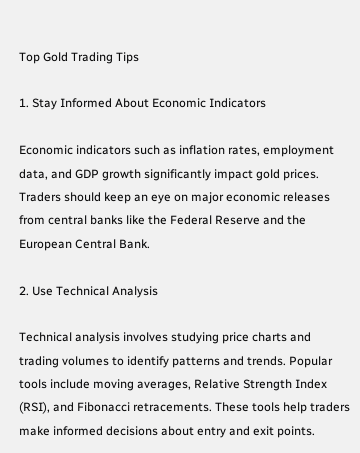Top Gold Trading Tips

1. Stay Informed About Economic Indicators

Economic indicators such as inflation rates, employment data, and GDP growth significantly impact gold prices. Traders should keep an eye on major economic releases from central banks like the Federal Reserve and the European Central Bank.

2. Use Technical Analysis

Technical analysis involves studying price charts and trading volumes to identify patterns and trends. Popular tools include moving averages, Relative Strength Index (RSI), and Fibonacci retracements. These tools help traders make informed decisions about entry and exit points.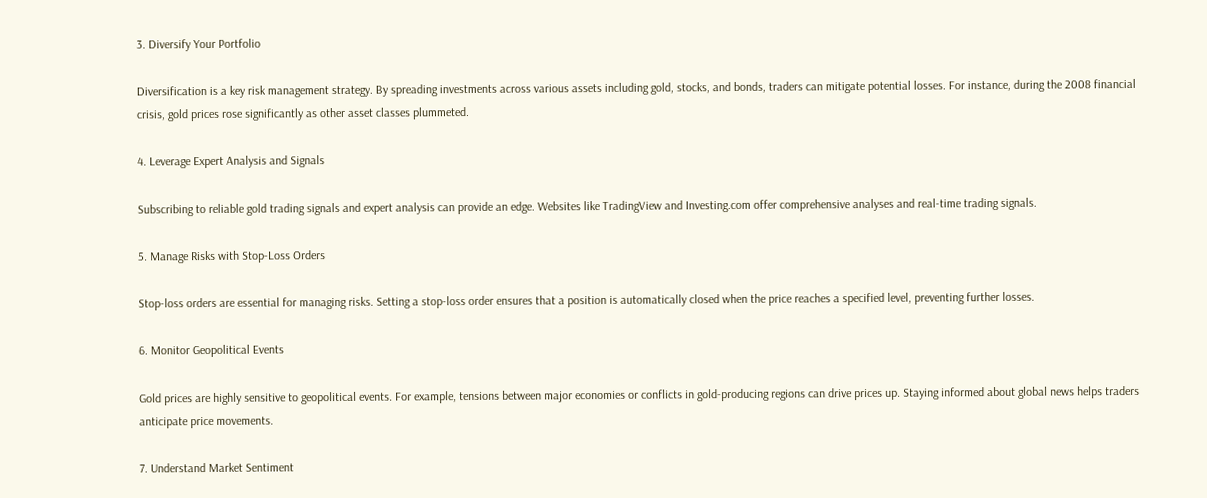3. Diversify Your Portfolio

Diversification is a key risk management strategy. By spreading investments across various assets including gold, stocks, and bonds, traders can mitigate potential losses. For instance, during the 2008 financial crisis, gold prices rose significantly as other asset classes plummeted.

4. Leverage Expert Analysis and Signals

Subscribing to reliable gold trading signals and expert analysis can provide an edge. Websites like TradingView and Investing.com offer comprehensive analyses and real-time trading signals.

5. Manage Risks with Stop-Loss Orders

Stop-loss orders are essential for managing risks. Setting a stop-loss order ensures that a position is automatically closed when the price reaches a specified level, preventing further losses.

6. Monitor Geopolitical Events

Gold prices are highly sensitive to geopolitical events. For example, tensions between major economies or conflicts in gold-producing regions can drive prices up. Staying informed about global news helps traders anticipate price movements.

7. Understand Market Sentiment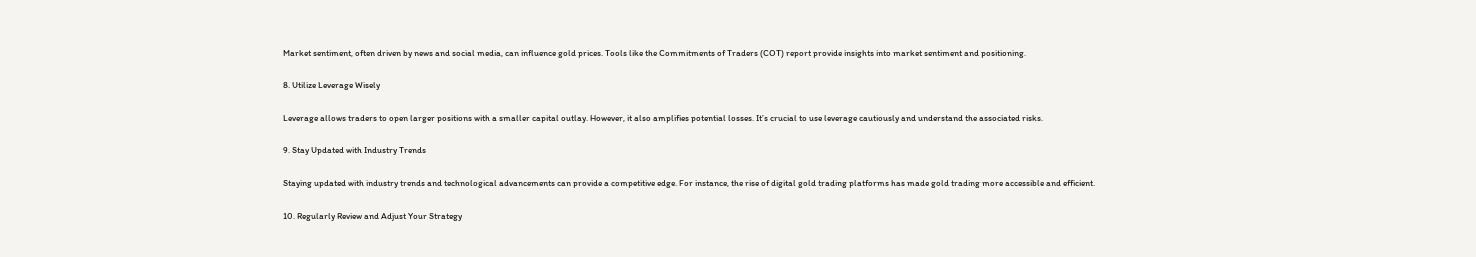Market sentiment, often driven by news and social media, can influence gold prices. Tools like the Commitments of Traders (COT) report provide insights into market sentiment and positioning.

8. Utilize Leverage Wisely

Leverage allows traders to open larger positions with a smaller capital outlay. However, it also amplifies potential losses. It’s crucial to use leverage cautiously and understand the associated risks.

9. Stay Updated with Industry Trends

Staying updated with industry trends and technological advancements can provide a competitive edge. For instance, the rise of digital gold trading platforms has made gold trading more accessible and efficient.

10. Regularly Review and Adjust Your Strategy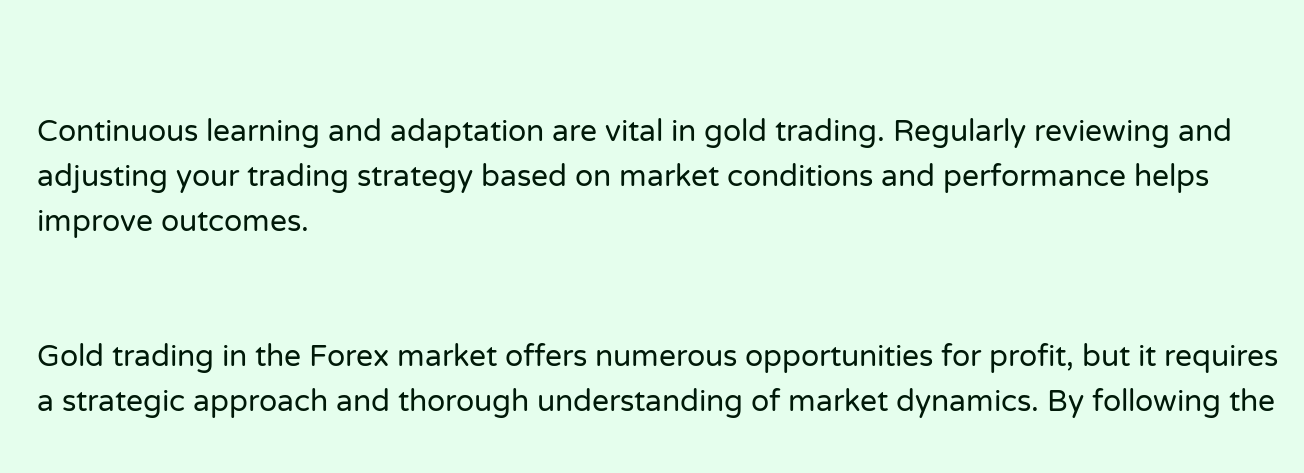Continuous learning and adaptation are vital in gold trading. Regularly reviewing and adjusting your trading strategy based on market conditions and performance helps improve outcomes.


Gold trading in the Forex market offers numerous opportunities for profit, but it requires a strategic approach and thorough understanding of market dynamics. By following the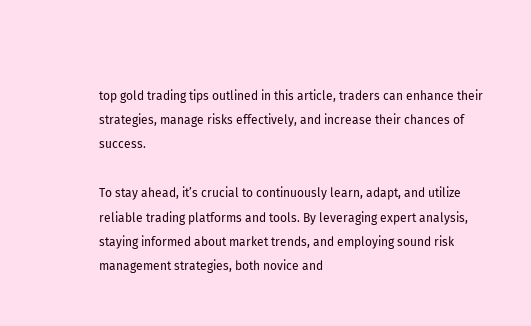top gold trading tips outlined in this article, traders can enhance their strategies, manage risks effectively, and increase their chances of success.

To stay ahead, it’s crucial to continuously learn, adapt, and utilize reliable trading platforms and tools. By leveraging expert analysis, staying informed about market trends, and employing sound risk management strategies, both novice and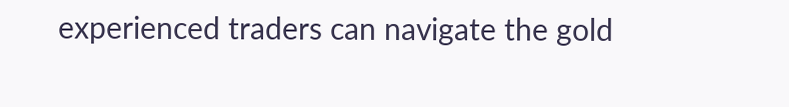experienced traders can navigate the gold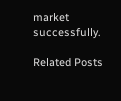market successfully.

Related Posts